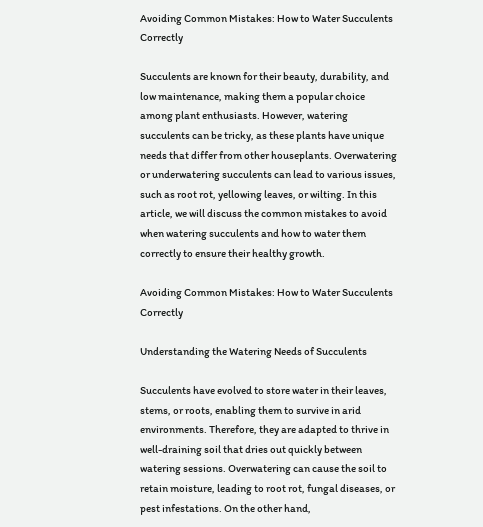Avoiding Common Mistakes: How to Water Succulents Correctly

Succulents are known for their beauty, durability, and low maintenance, making them a popular choice among plant enthusiasts. However, watering succulents can be tricky, as these plants have unique needs that differ from other houseplants. Overwatering or underwatering succulents can lead to various issues, such as root rot, yellowing leaves, or wilting. In this article, we will discuss the common mistakes to avoid when watering succulents and how to water them correctly to ensure their healthy growth.

Avoiding Common Mistakes: How to Water Succulents Correctly

Understanding the Watering Needs of Succulents

Succulents have evolved to store water in their leaves, stems, or roots, enabling them to survive in arid environments. Therefore, they are adapted to thrive in well-draining soil that dries out quickly between watering sessions. Overwatering can cause the soil to retain moisture, leading to root rot, fungal diseases, or pest infestations. On the other hand,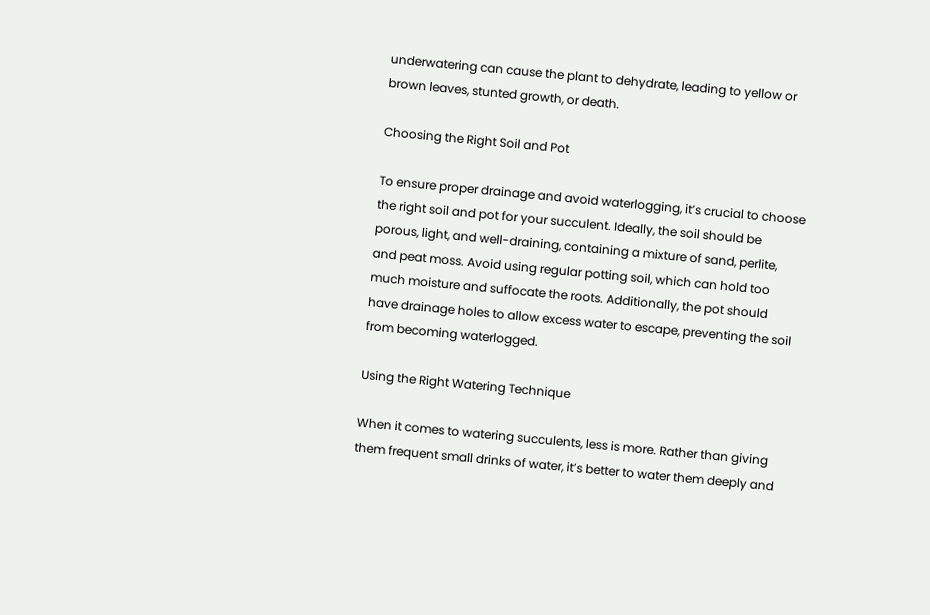underwatering can cause the plant to dehydrate, leading to yellow or brown leaves, stunted growth, or death.

Choosing the Right Soil and Pot

To ensure proper drainage and avoid waterlogging, it’s crucial to choose the right soil and pot for your succulent. Ideally, the soil should be porous, light, and well-draining, containing a mixture of sand, perlite, and peat moss. Avoid using regular potting soil, which can hold too much moisture and suffocate the roots. Additionally, the pot should have drainage holes to allow excess water to escape, preventing the soil from becoming waterlogged.

Using the Right Watering Technique

When it comes to watering succulents, less is more. Rather than giving them frequent small drinks of water, it’s better to water them deeply and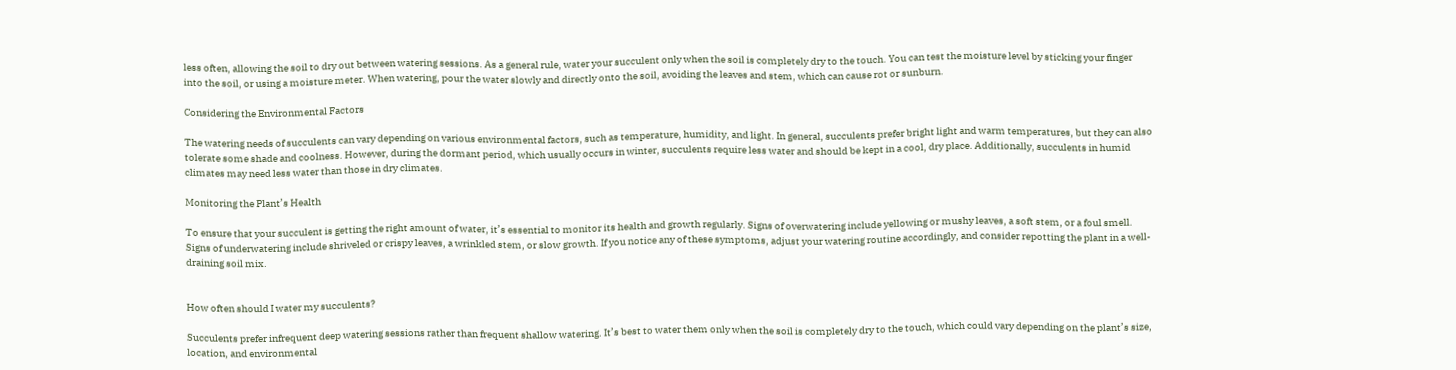less often, allowing the soil to dry out between watering sessions. As a general rule, water your succulent only when the soil is completely dry to the touch. You can test the moisture level by sticking your finger into the soil, or using a moisture meter. When watering, pour the water slowly and directly onto the soil, avoiding the leaves and stem, which can cause rot or sunburn.

Considering the Environmental Factors

The watering needs of succulents can vary depending on various environmental factors, such as temperature, humidity, and light. In general, succulents prefer bright light and warm temperatures, but they can also tolerate some shade and coolness. However, during the dormant period, which usually occurs in winter, succulents require less water and should be kept in a cool, dry place. Additionally, succulents in humid climates may need less water than those in dry climates.

Monitoring the Plant’s Health

To ensure that your succulent is getting the right amount of water, it’s essential to monitor its health and growth regularly. Signs of overwatering include yellowing or mushy leaves, a soft stem, or a foul smell. Signs of underwatering include shriveled or crispy leaves, a wrinkled stem, or slow growth. If you notice any of these symptoms, adjust your watering routine accordingly, and consider repotting the plant in a well-draining soil mix.


How often should I water my succulents?

Succulents prefer infrequent deep watering sessions rather than frequent shallow watering. It’s best to water them only when the soil is completely dry to the touch, which could vary depending on the plant’s size, location, and environmental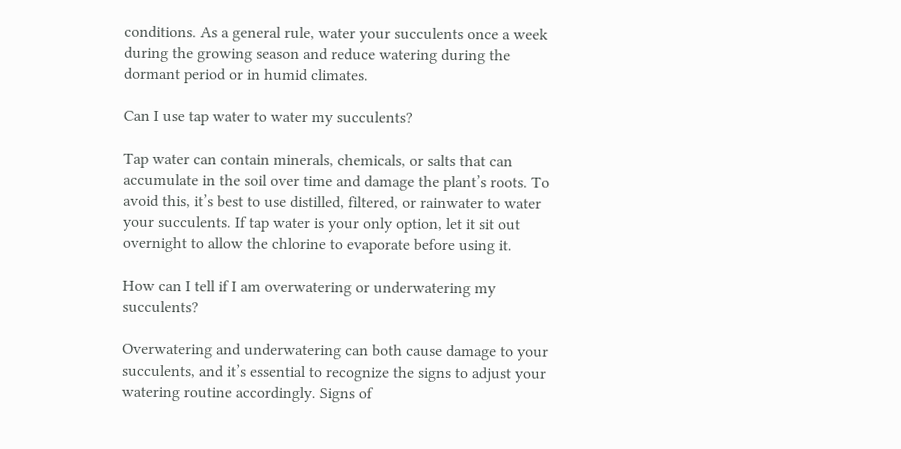conditions. As a general rule, water your succulents once a week during the growing season and reduce watering during the dormant period or in humid climates.

Can I use tap water to water my succulents?

Tap water can contain minerals, chemicals, or salts that can accumulate in the soil over time and damage the plant’s roots. To avoid this, it’s best to use distilled, filtered, or rainwater to water your succulents. If tap water is your only option, let it sit out overnight to allow the chlorine to evaporate before using it.

How can I tell if I am overwatering or underwatering my succulents?

Overwatering and underwatering can both cause damage to your succulents, and it’s essential to recognize the signs to adjust your watering routine accordingly. Signs of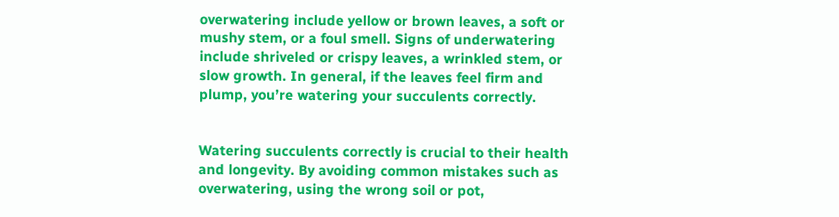overwatering include yellow or brown leaves, a soft or mushy stem, or a foul smell. Signs of underwatering include shriveled or crispy leaves, a wrinkled stem, or slow growth. In general, if the leaves feel firm and plump, you’re watering your succulents correctly.


Watering succulents correctly is crucial to their health and longevity. By avoiding common mistakes such as overwatering, using the wrong soil or pot,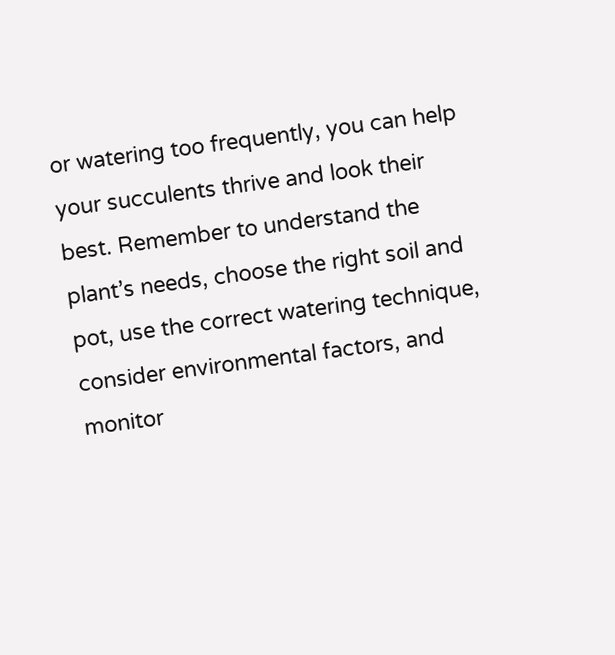or watering too frequently, you can help your succulents thrive and look their best. Remember to understand the plant’s needs, choose the right soil and pot, use the correct watering technique, consider environmental factors, and monitor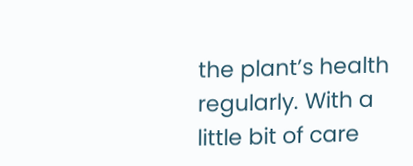the plant’s health regularly. With a little bit of care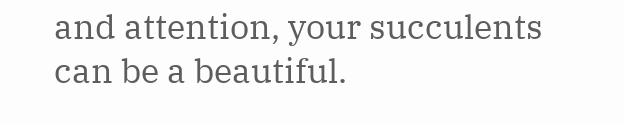and attention, your succulents can be a beautiful.